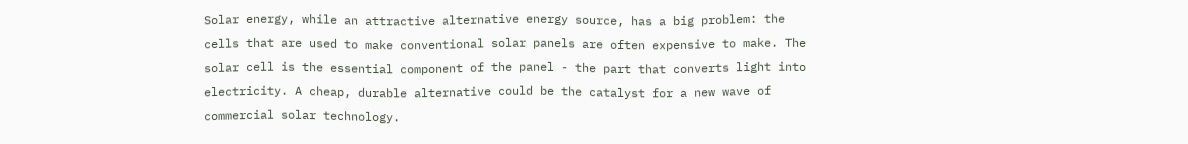Solar energy, while an attractive alternative energy source, has a big problem: the cells that are used to make conventional solar panels are often expensive to make. The solar cell is the essential component of the panel - the part that converts light into electricity. A cheap, durable alternative could be the catalyst for a new wave of commercial solar technology.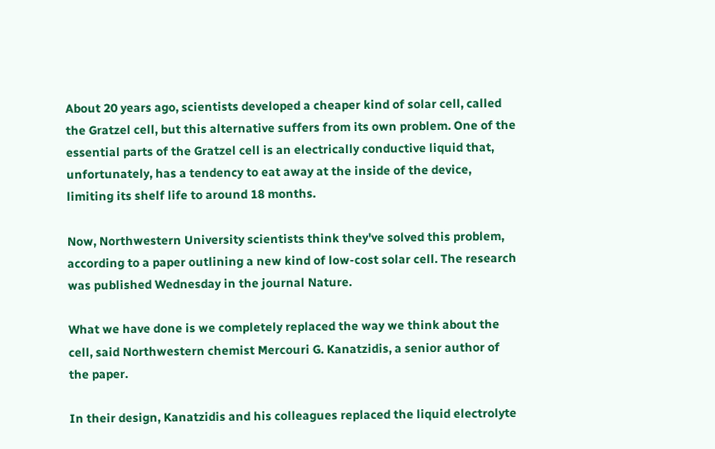About 20 years ago, scientists developed a cheaper kind of solar cell, called the Gratzel cell, but this alternative suffers from its own problem. One of the essential parts of the Gratzel cell is an electrically conductive liquid that, unfortunately, has a tendency to eat away at the inside of the device, limiting its shelf life to around 18 months.

Now, Northwestern University scientists think they've solved this problem, according to a paper outlining a new kind of low-cost solar cell. The research was published Wednesday in the journal Nature.

What we have done is we completely replaced the way we think about the cell, said Northwestern chemist Mercouri G. Kanatzidis, a senior author of the paper.

In their design, Kanatzidis and his colleagues replaced the liquid electrolyte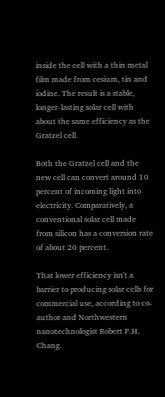inside the cell with a thin metal film made from cesium, tin and iodine. The result is a stable, longer-lasting solar cell with about the same efficiency as the Gratzel cell.

Both the Gratzel cell and the new cell can convert around 10 percent of incoming light into electricity. Comparatively, a conventional solar cell made from silicon has a conversion rate of about 20 percent.

That lower efficiency isn't a barrier to producing solar cells for commercial use, according to co-author and Northwestern nanotechnologist Robert P.H. Chang.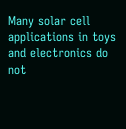Many solar cell applications in toys and electronics do not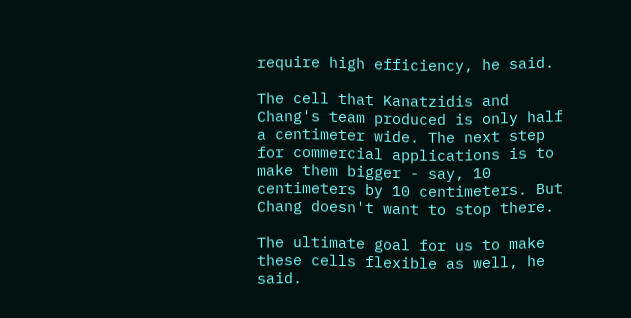require high efficiency, he said.

The cell that Kanatzidis and Chang's team produced is only half a centimeter wide. The next step for commercial applications is to make them bigger - say, 10 centimeters by 10 centimeters. But Chang doesn't want to stop there.

The ultimate goal for us to make these cells flexible as well, he said.